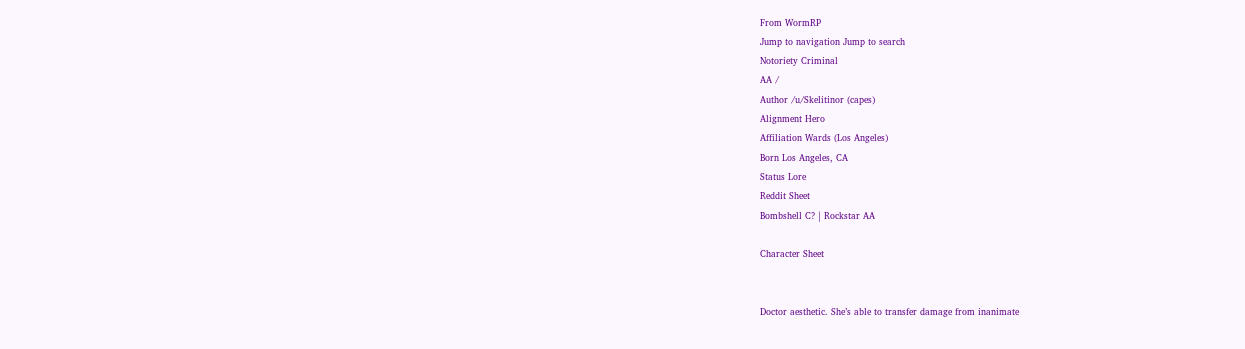From WormRP
Jump to navigation Jump to search
Notoriety Criminal
AA /
Author /u/Skelitinor (capes)
Alignment Hero
Affiliation Wards (Los Angeles)
Born Los Angeles, CA
Status Lore
Reddit Sheet
Bombshell C? | Rockstar AA

Character Sheet


Doctor aesthetic. She’s able to transfer damage from inanimate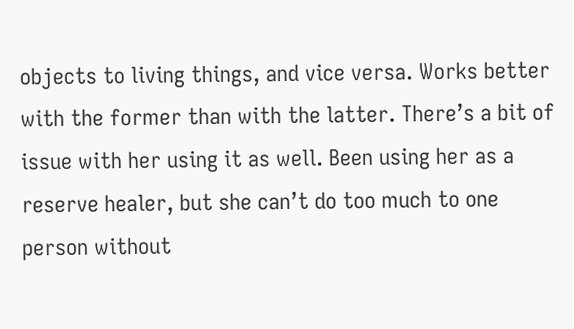objects to living things, and vice versa. Works better with the former than with the latter. There’s a bit of issue with her using it as well. Been using her as a reserve healer, but she can’t do too much to one person without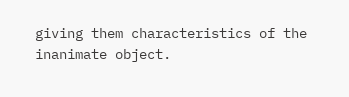giving them characteristics of the inanimate object.